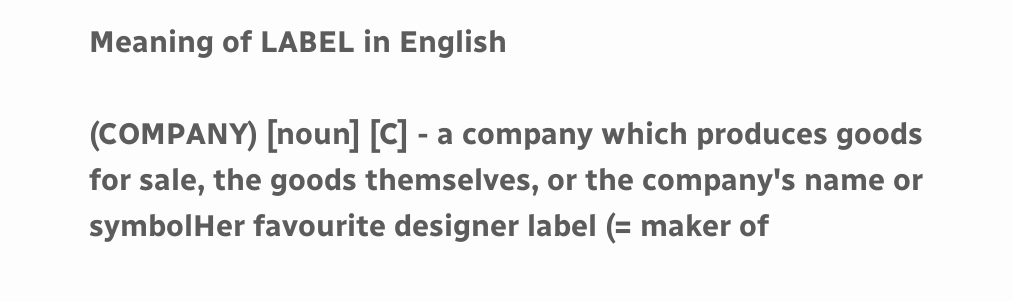Meaning of LABEL in English

(COMPANY) [noun] [C] - a company which produces goods for sale, the goods themselves, or the company's name or symbolHer favourite designer label (= maker of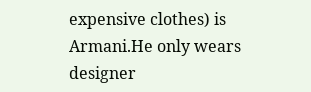expensive clothes) is Armani.He only wears designer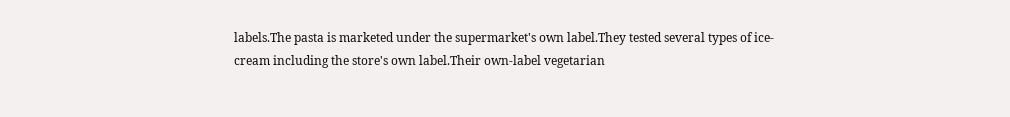labels.The pasta is marketed under the supermarket's own label.They tested several types of ice-cream including the store's own label.Their own-label vegetarian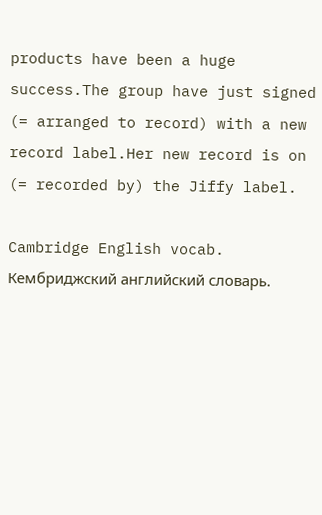products have been a huge success.The group have just signed (= arranged to record) with a new record label.Her new record is on (= recorded by) the Jiffy label.

Cambridge English vocab.      Кембриджский английский словарь.